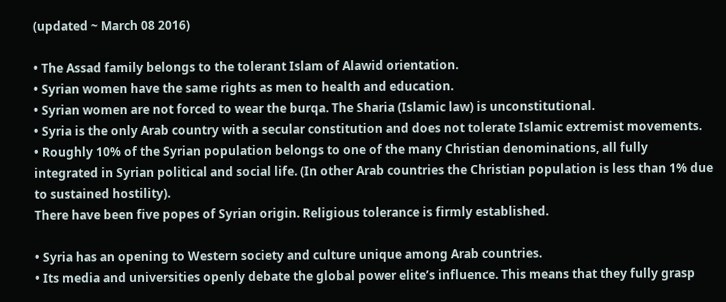(updated ~ March 08 2016)

• The Assad family belongs to the tolerant Islam of Alawid orientation.
• Syrian women have the same rights as men to health and education.
• Syrian women are not forced to wear the burqa. The Sharia (Islamic law) is unconstitutional.
• Syria is the only Arab country with a secular constitution and does not tolerate Islamic extremist movements.
• Roughly 10% of the Syrian population belongs to one of the many Christian denominations, all fully integrated in Syrian political and social life. (In other Arab countries the Christian population is less than 1% due to sustained hostility).
There have been five popes of Syrian origin. Religious tolerance is firmly established.

• Syria has an opening to Western society and culture unique among Arab countries.
• Its media and universities openly debate the global power elite’s influence. This means that they fully grasp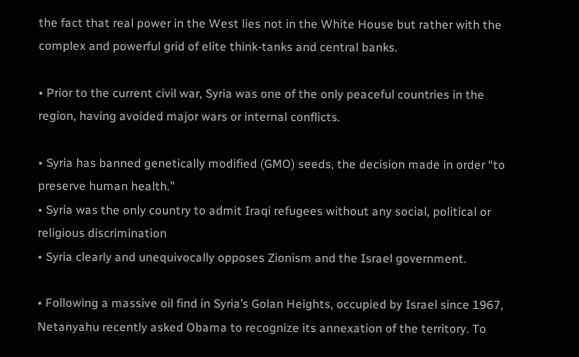the fact that real power in the West lies not in the White House but rather with the complex and powerful grid of elite think-tanks and central banks.

• Prior to the current civil war, Syria was one of the only peaceful countries in the region, having avoided major wars or internal conflicts.

• Syria has banned genetically modified (GMO) seeds, the decision made in order “to preserve human health.”
• Syria was the only country to admit Iraqi refugees without any social, political or religious discrimination
• Syria clearly and unequivocally opposes Zionism and the Israel government.

• Following a massive oil find in Syria’s Golan Heights, occupied by Israel since 1967, Netanyahu recently asked Obama to recognize its annexation of the territory. To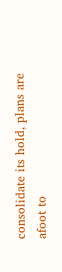consolidate its hold, plans are afoot to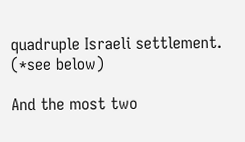quadruple Israeli settlement. (*see below)

And the most two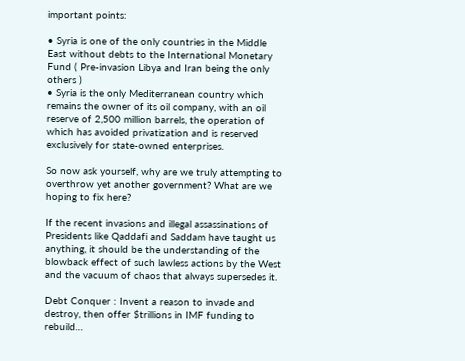important points:

• Syria is one of the only countries in the Middle East without debts to the International Monetary Fund ( Pre-invasion Libya and Iran being the only others )
• Syria is the only Mediterranean country which remains the owner of its oil company, with an oil reserve of 2,500 million barrels, the operation of which has avoided privatization and is reserved exclusively for state-owned enterprises.

So now ask yourself, why are we truly attempting to overthrow yet another government? What are we hoping to fix here?

If the recent invasions and illegal assassinations of Presidents like Qaddafi and Saddam have taught us anything, it should be the understanding of the blowback effect of such lawless actions by the West and the vacuum of chaos that always supersedes it.

Debt Conquer : Invent a reason to invade and destroy, then offer $trillions in IMF funding to rebuild…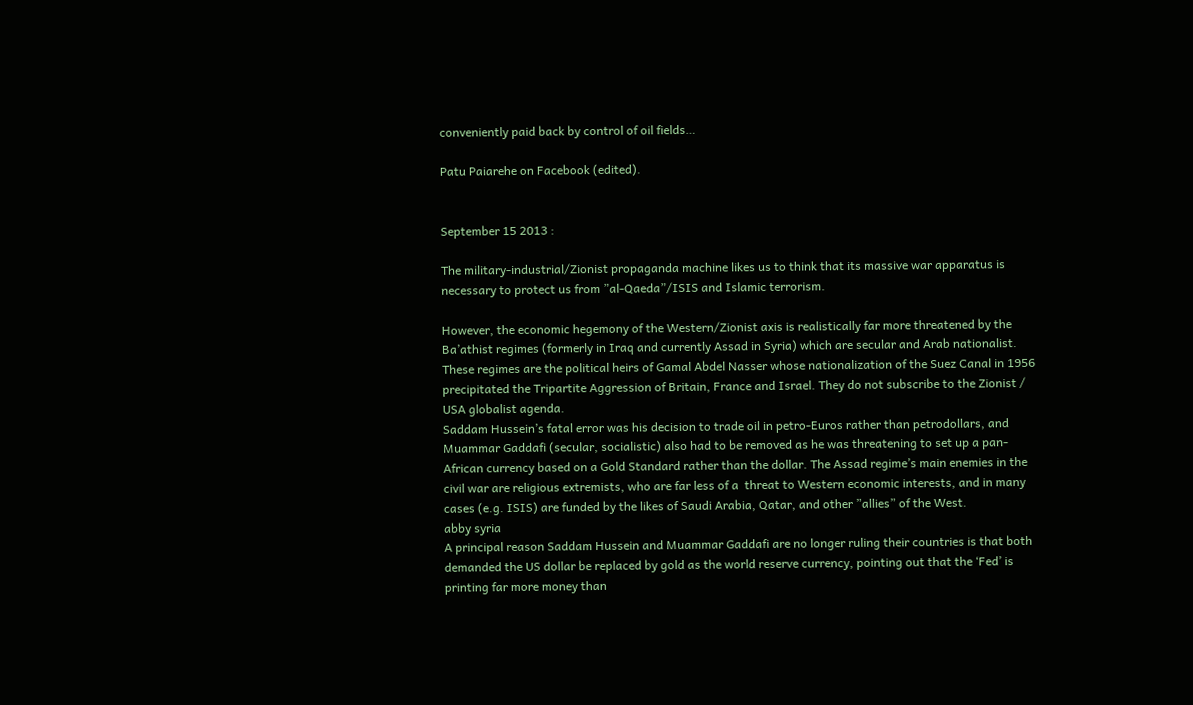conveniently paid back by control of oil fields…

Patu Paiarehe on Facebook (edited).


September 15 2013 :

The military-industrial/Zionist propaganda machine likes us to think that its massive war apparatus is necessary to protect us from ”al-Qaeda”/ISIS and Islamic terrorism.

However, the economic hegemony of the Western/Zionist axis is realistically far more threatened by the Ba’athist regimes (formerly in Iraq and currently Assad in Syria) which are secular and Arab nationalist.  These regimes are the political heirs of Gamal Abdel Nasser whose nationalization of the Suez Canal in 1956 precipitated the Tripartite Aggression of Britain, France and Israel. They do not subscribe to the Zionist / USA globalist agenda.
Saddam Hussein’s fatal error was his decision to trade oil in petro-Euros rather than petrodollars, and Muammar Gaddafi (secular, socialistic) also had to be removed as he was threatening to set up a pan-African currency based on a Gold Standard rather than the dollar. The Assad regime’s main enemies in the civil war are religious extremists, who are far less of a  threat to Western economic interests, and in many cases (e.g. ISIS) are funded by the likes of Saudi Arabia, Qatar, and other ”allies” of the West.
abby syria
A principal reason Saddam Hussein and Muammar Gaddafi are no longer ruling their countries is that both demanded the US dollar be replaced by gold as the world reserve currency, pointing out that the ‘Fed’ is printing far more money than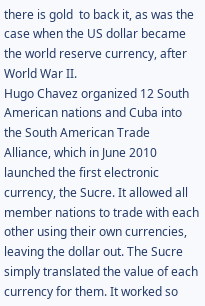there is gold  to back it, as was the case when the US dollar became the world reserve currency, after World War II.
Hugo Chavez organized 12 South American nations and Cuba into the South American Trade Alliance, which in June 2010 launched the first electronic currency, the Sucre. It allowed all member nations to trade with each other using their own currencies, leaving the dollar out. The Sucre simply translated the value of each currency for them. It worked so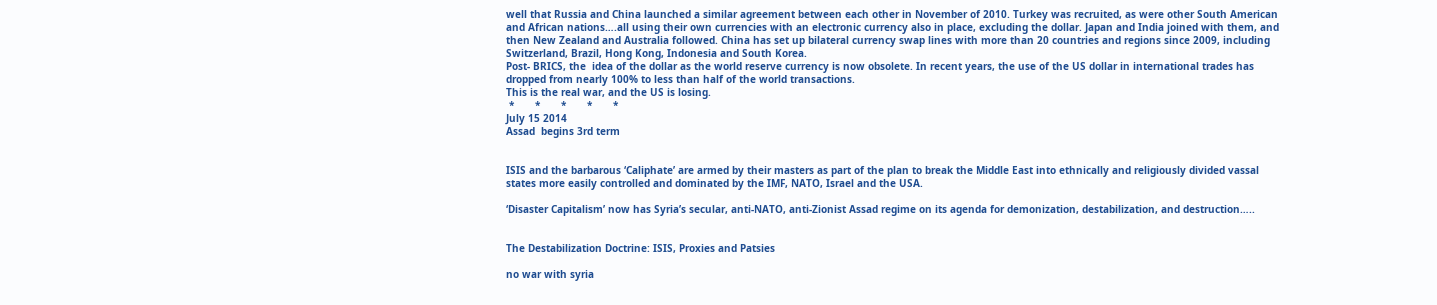well that Russia and China launched a similar agreement between each other in November of 2010. Turkey was recruited, as were other South American and African nations….all using their own currencies with an electronic currency also in place, excluding the dollar. Japan and India joined with them, and then New Zealand and Australia followed. China has set up bilateral currency swap lines with more than 20 countries and regions since 2009, including Switzerland, Brazil, Hong Kong, Indonesia and South Korea.
Post- BRICS, the  idea of the dollar as the world reserve currency is now obsolete. In recent years, the use of the US dollar in international trades has dropped from nearly 100% to less than half of the world transactions.
This is the real war, and the US is losing.
 *       *       *       *       *
July 15 2014
Assad  begins 3rd term


ISIS and the barbarous ‘Caliphate’ are armed by their masters as part of the plan to break the Middle East into ethnically and religiously divided vassal states more easily controlled and dominated by the IMF, NATO, Israel and the USA.

‘Disaster Capitalism’ now has Syria’s secular, anti-NATO, anti-Zionist Assad regime on its agenda for demonization, destabilization, and destruction…..


The Destabilization Doctrine: ISIS, Proxies and Patsies

no war with syria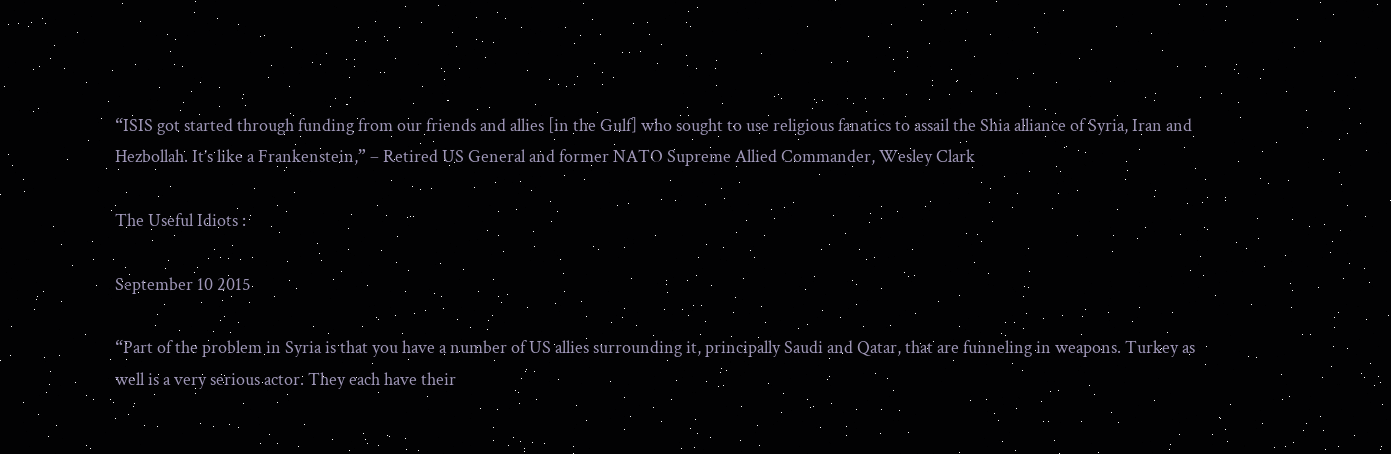“ISIS got started through funding from our friends and allies [in the Gulf] who sought to use religious fanatics to assail the Shia alliance of Syria, Iran and Hezbollah. It’s like a Frankenstein,” – Retired US General and former NATO Supreme Allied Commander, Wesley Clark

The Useful Idiots :

September 10 2015

“Part of the problem in Syria is that you have a number of US allies surrounding it, principally Saudi and Qatar, that are funneling in weapons. Turkey as well is a very serious actor. They each have their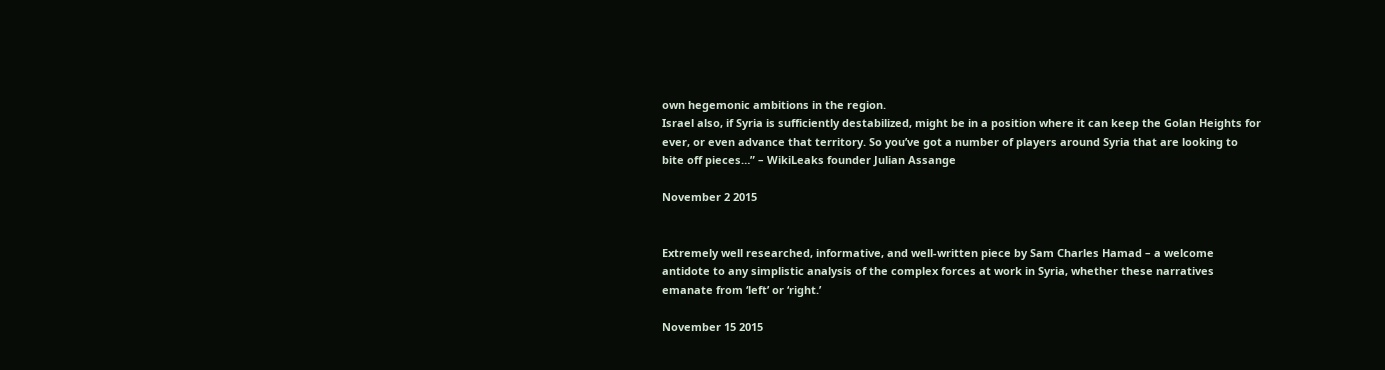own hegemonic ambitions in the region.
Israel also, if Syria is sufficiently destabilized, might be in a position where it can keep the Golan Heights for ever, or even advance that territory. So you’ve got a number of players around Syria that are looking to bite off pieces…” – WikiLeaks founder Julian Assange

November 2 2015


Extremely well researched, informative, and well-written piece by Sam Charles Hamad – a welcome antidote to any simplistic analysis of the complex forces at work in Syria, whether these narratives emanate from ‘left’ or ‘right.’

November 15 2015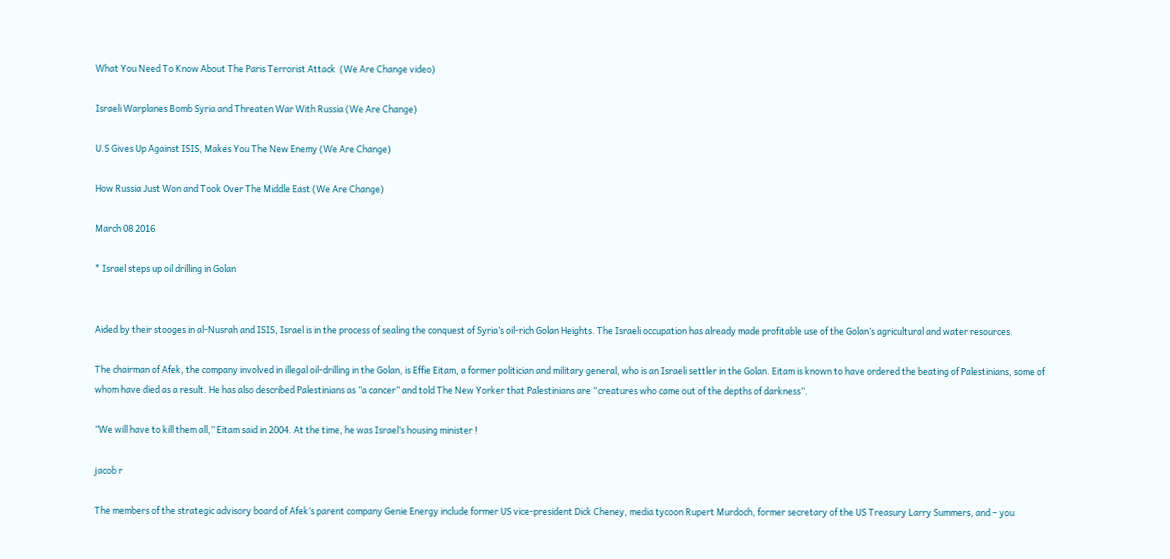What You Need To Know About The Paris Terrorist Attack  (We Are Change video)

Israeli Warplanes Bomb Syria and Threaten War With Russia (We Are Change)

U.S Gives Up Against ISIS, Makes You The New Enemy (We Are Change)

How Russia Just Won and Took Over The Middle East (We Are Change)

March 08 2016

* Israel steps up oil drilling in Golan


Aided by their stooges in al-Nusrah and ISIS, Israel is in the process of sealing the conquest of Syria’s oil-rich Golan Heights. The Israeli occupation has already made profitable use of the Golan’s agricultural and water resources.

The chairman of Afek, the company involved in illegal oil-drilling in the Golan, is Effie Eitam, a former politician and military general, who is an Israeli settler in the Golan. Eitam is known to have ordered the beating of Palestinians, some of whom have died as a result. He has also described Palestinians as ”a cancer” and told The New Yorker that Palestinians are “creatures who came out of the depths of darkness”.

”We will have to kill them all,” Eitam said in 2004. At the time, he was Israel’s housing minister !

jacob r

The members of the strategic advisory board of Afek’s parent company Genie Energy include former US vice-president Dick Cheney, media tycoon Rupert Murdoch, former secretary of the US Treasury Larry Summers, and – you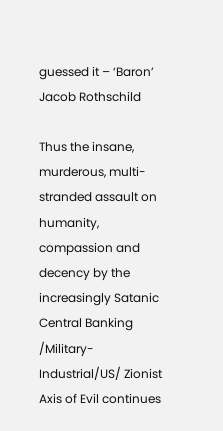guessed it – ‘Baron’ Jacob Rothschild

Thus the insane, murderous, multi-stranded assault on humanity, compassion and decency by the increasingly Satanic Central Banking /Military-Industrial/US/ Zionist Axis of Evil continues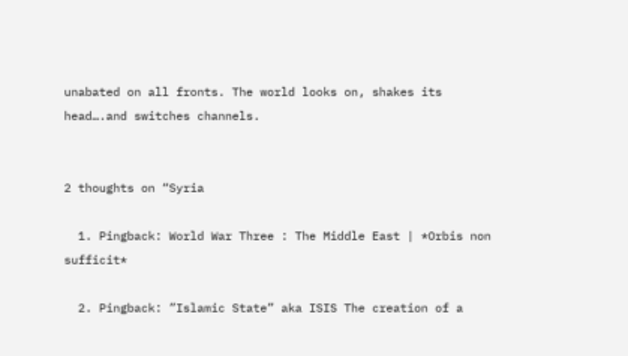unabated on all fronts. The world looks on, shakes its head….and switches channels.


2 thoughts on “Syria

  1. Pingback: World War Three : The Middle East | *Orbis non sufficit*

  2. Pingback: ”Islamic State” aka ISIS The creation of a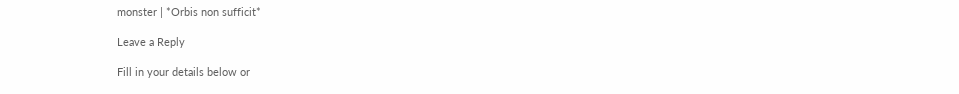monster | *Orbis non sufficit*

Leave a Reply

Fill in your details below or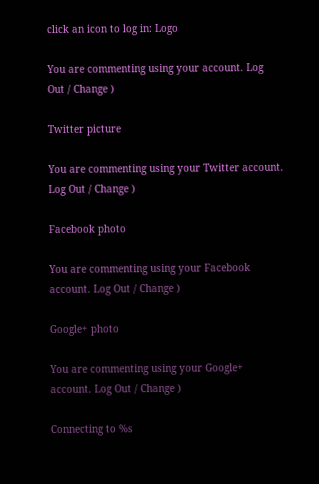click an icon to log in: Logo

You are commenting using your account. Log Out / Change )

Twitter picture

You are commenting using your Twitter account. Log Out / Change )

Facebook photo

You are commenting using your Facebook account. Log Out / Change )

Google+ photo

You are commenting using your Google+ account. Log Out / Change )

Connecting to %s